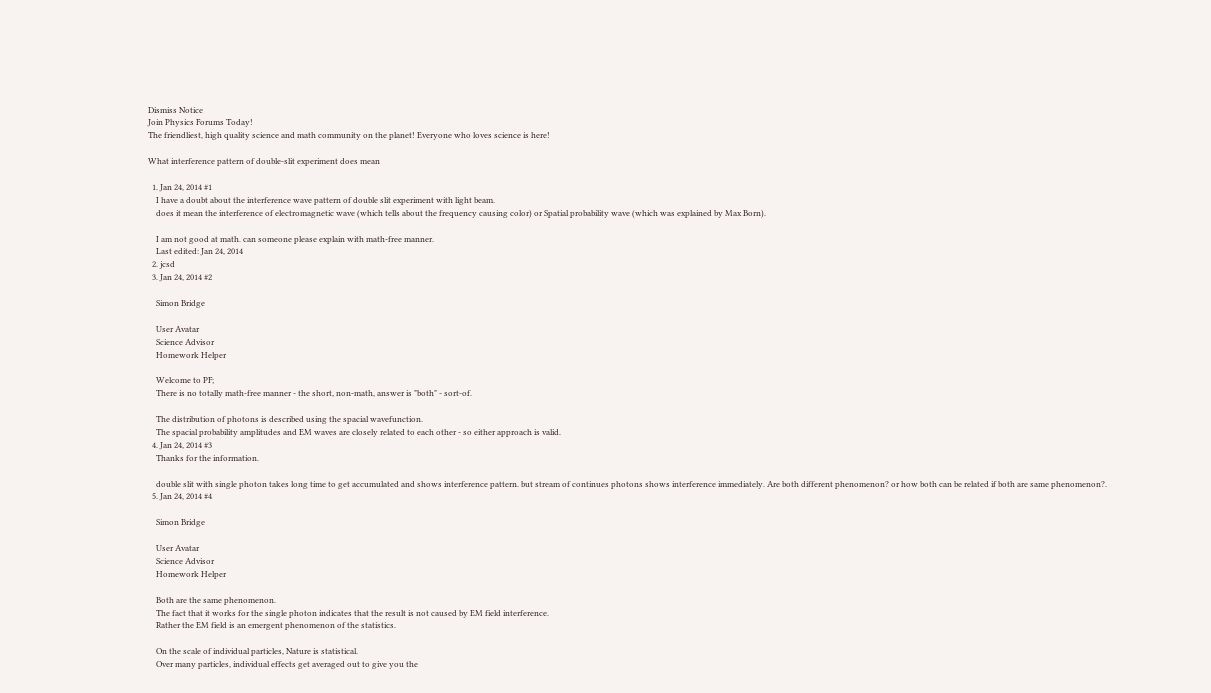Dismiss Notice
Join Physics Forums Today!
The friendliest, high quality science and math community on the planet! Everyone who loves science is here!

What interference pattern of double-slit experiment does mean

  1. Jan 24, 2014 #1
    I have a doubt about the interference wave pattern of double slit experiment with light beam.
    does it mean the interference of electromagnetic wave (which tells about the frequency causing color) or Spatial probability wave (which was explained by Max Born).

    I am not good at math. can someone please explain with math-free manner.
    Last edited: Jan 24, 2014
  2. jcsd
  3. Jan 24, 2014 #2

    Simon Bridge

    User Avatar
    Science Advisor
    Homework Helper

    Welcome to PF;
    There is no totally math-free manner - the short, non-math, answer is "both" - sort-of.

    The distribution of photons is described using the spacial wavefunction.
    The spacial probability amplitudes and EM waves are closely related to each other - so either approach is valid.
  4. Jan 24, 2014 #3
    Thanks for the information.

    double slit with single photon takes long time to get accumulated and shows interference pattern. but stream of continues photons shows interference immediately. Are both different phenomenon? or how both can be related if both are same phenomenon?.
  5. Jan 24, 2014 #4

    Simon Bridge

    User Avatar
    Science Advisor
    Homework Helper

    Both are the same phenomenon.
    The fact that it works for the single photon indicates that the result is not caused by EM field interference.
    Rather the EM field is an emergent phenomenon of the statistics.

    On the scale of individual particles, Nature is statistical.
    Over many particles, individual effects get averaged out to give you the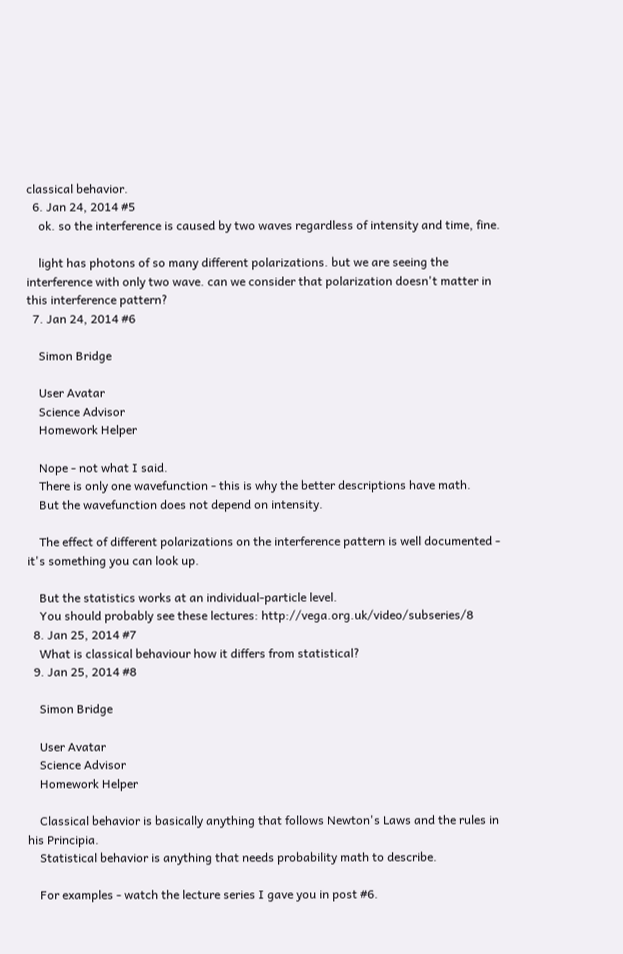classical behavior.
  6. Jan 24, 2014 #5
    ok. so the interference is caused by two waves regardless of intensity and time, fine.

    light has photons of so many different polarizations. but we are seeing the interference with only two wave. can we consider that polarization doesn't matter in this interference pattern?
  7. Jan 24, 2014 #6

    Simon Bridge

    User Avatar
    Science Advisor
    Homework Helper

    Nope - not what I said.
    There is only one wavefunction - this is why the better descriptions have math.
    But the wavefunction does not depend on intensity.

    The effect of different polarizations on the interference pattern is well documented - it's something you can look up.

    But the statistics works at an individual-particle level.
    You should probably see these lectures: http://vega.org.uk/video/subseries/8
  8. Jan 25, 2014 #7
    What is classical behaviour how it differs from statistical?
  9. Jan 25, 2014 #8

    Simon Bridge

    User Avatar
    Science Advisor
    Homework Helper

    Classical behavior is basically anything that follows Newton's Laws and the rules in his Principia.
    Statistical behavior is anything that needs probability math to describe.

    For examples - watch the lecture series I gave you in post #6.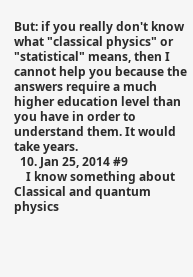But: if you really don't know what "classical physics" or "statistical" means, then I cannot help you because the answers require a much higher education level than you have in order to understand them. It would take years.
  10. Jan 25, 2014 #9
    I know something about Classical and quantum physics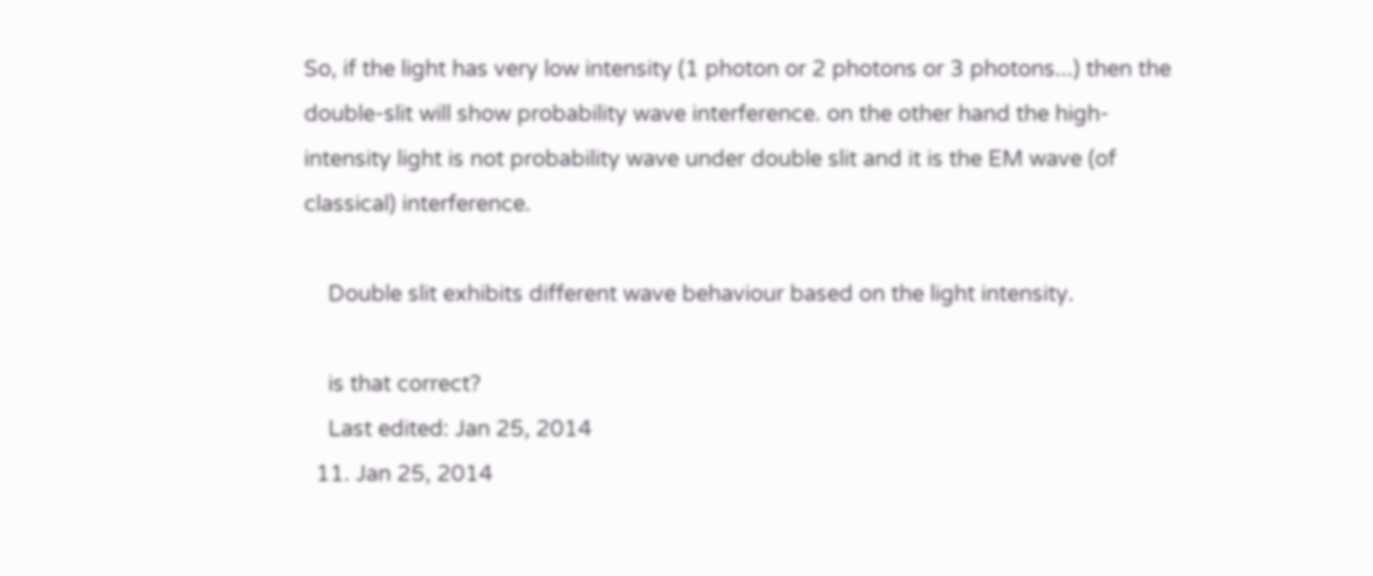So, if the light has very low intensity (1 photon or 2 photons or 3 photons...) then the double-slit will show probability wave interference. on the other hand the high-intensity light is not probability wave under double slit and it is the EM wave (of classical) interference.

    Double slit exhibits different wave behaviour based on the light intensity.

    is that correct?
    Last edited: Jan 25, 2014
  11. Jan 25, 2014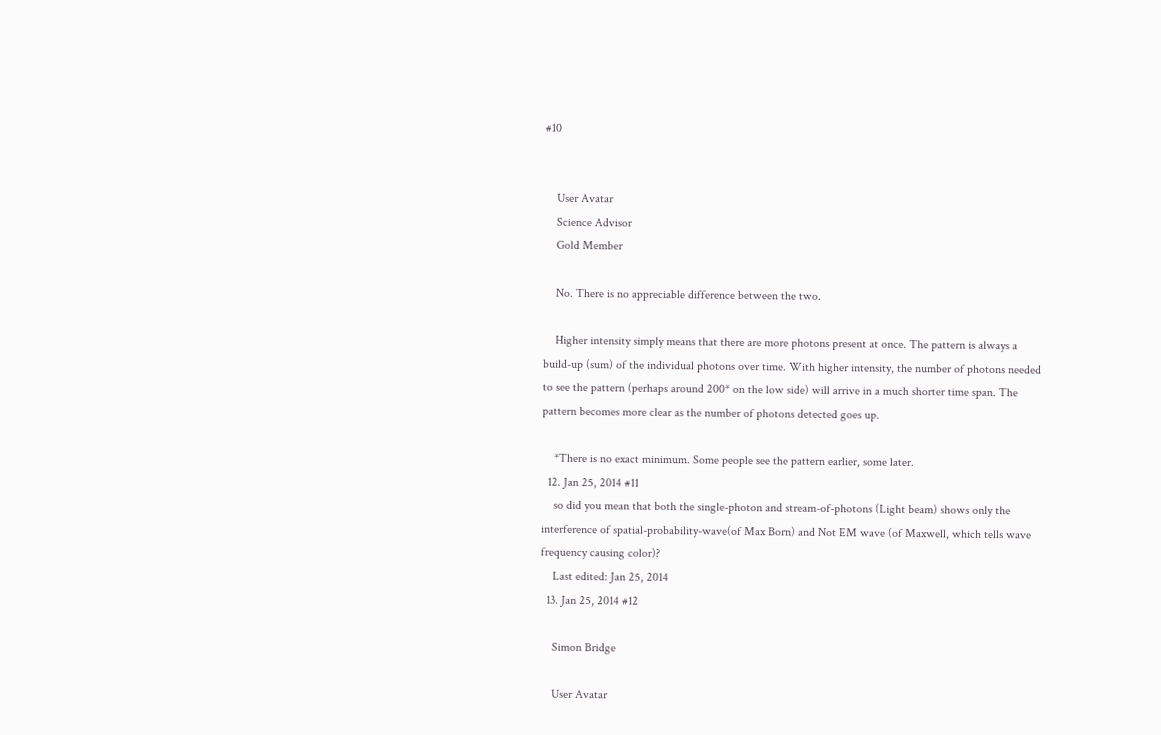#10


    User Avatar
    Science Advisor
    Gold Member

    No. There is no appreciable difference between the two.

    Higher intensity simply means that there are more photons present at once. The pattern is always a build-up (sum) of the individual photons over time. With higher intensity, the number of photons needed to see the pattern (perhaps around 200* on the low side) will arrive in a much shorter time span. The pattern becomes more clear as the number of photons detected goes up.

    *There is no exact minimum. Some people see the pattern earlier, some later.
  12. Jan 25, 2014 #11
    so did you mean that both the single-photon and stream-of-photons (Light beam) shows only the interference of spatial-probability-wave(of Max Born) and Not EM wave (of Maxwell, which tells wave frequency causing color)?
    Last edited: Jan 25, 2014
  13. Jan 25, 2014 #12

    Simon Bridge

    User Avatar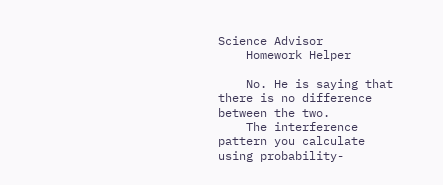Science Advisor
    Homework Helper

    No. He is saying that there is no difference between the two.
    The interference pattern you calculate using probability-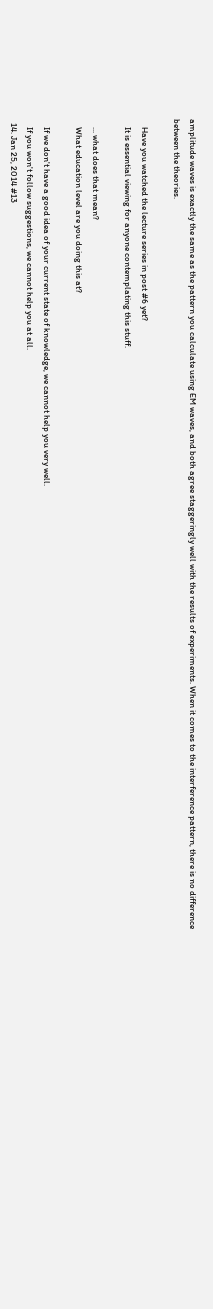amplitude waves is exactly the same as the pattern you calculate using EM waves, and both agree staggeringly well with the results of experiments. When it comes to the interference pattern, there is no difference between the theories.

    Have you watched the lecture series in post #6 yet?
    It is essential viewing for anyone contemplating this stuff.

    ... what does that mean?
    What education level are you doing this at?

    If we don't have a good idea of your current state of knowledge, we cannot help you very well.
    If you won't follow suggestions, we cannot help you at all.
  14. Jan 25, 2014 #13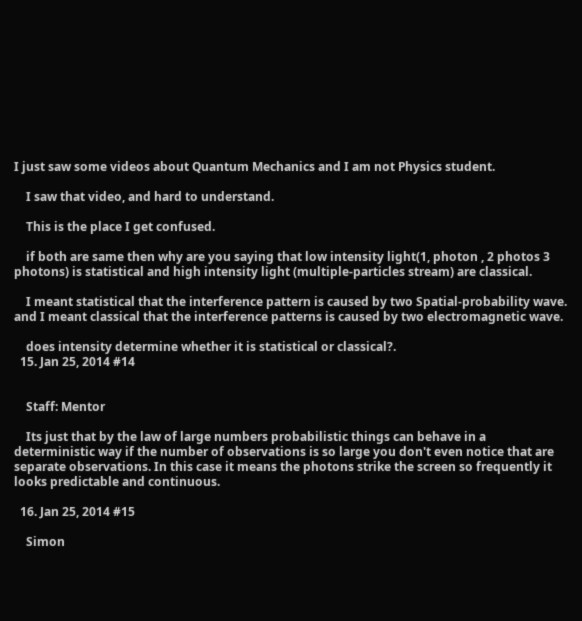I just saw some videos about Quantum Mechanics and I am not Physics student.

    I saw that video, and hard to understand.

    This is the place I get confused.

    if both are same then why are you saying that low intensity light(1, photon , 2 photos 3 photons) is statistical and high intensity light (multiple-particles stream) are classical.

    I meant statistical that the interference pattern is caused by two Spatial-probability wave. and I meant classical that the interference patterns is caused by two electromagnetic wave.

    does intensity determine whether it is statistical or classical?.
  15. Jan 25, 2014 #14


    Staff: Mentor

    Its just that by the law of large numbers probabilistic things can behave in a deterministic way if the number of observations is so large you don't even notice that are separate observations. In this case it means the photons strike the screen so frequently it looks predictable and continuous.

  16. Jan 25, 2014 #15

    Simon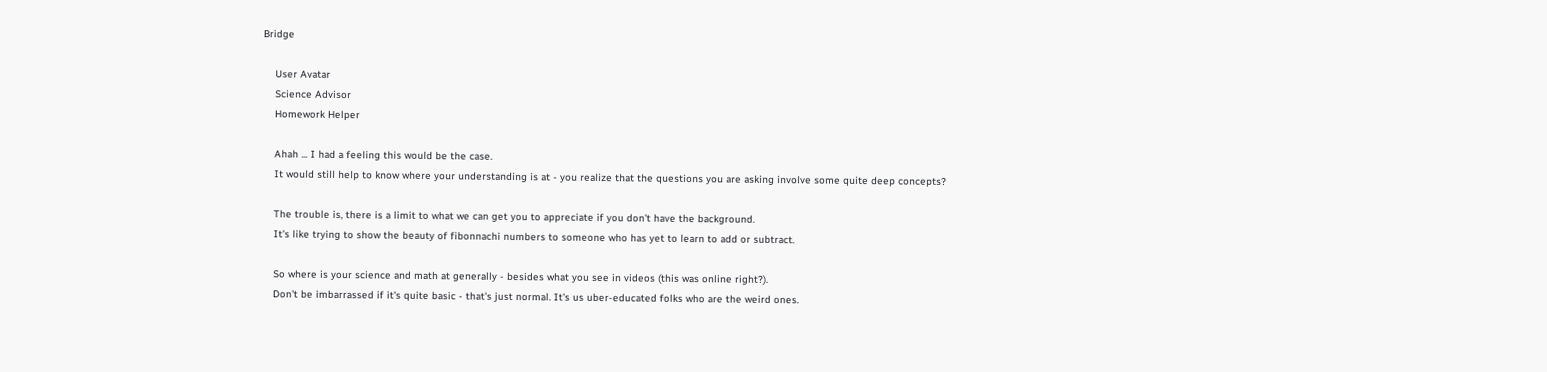Bridge

    User Avatar
    Science Advisor
    Homework Helper

    Ahah ... I had a feeling this would be the case.
    It would still help to know where your understanding is at - you realize that the questions you are asking involve some quite deep concepts?

    The trouble is, there is a limit to what we can get you to appreciate if you don't have the background.
    It's like trying to show the beauty of fibonnachi numbers to someone who has yet to learn to add or subtract.

    So where is your science and math at generally - besides what you see in videos (this was online right?).
    Don't be imbarrassed if it's quite basic - that's just normal. It's us uber-educated folks who are the weird ones.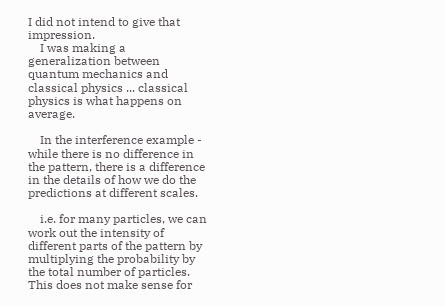I did not intend to give that impression.
    I was making a generalization between quantum mechanics and classical physics ... classical physics is what happens on average.

    In the interference example - while there is no difference in the pattern, there is a difference in the details of how we do the predictions at different scales.

    i.e. for many particles, we can work out the intensity of different parts of the pattern by multiplying the probability by the total number of particles. This does not make sense for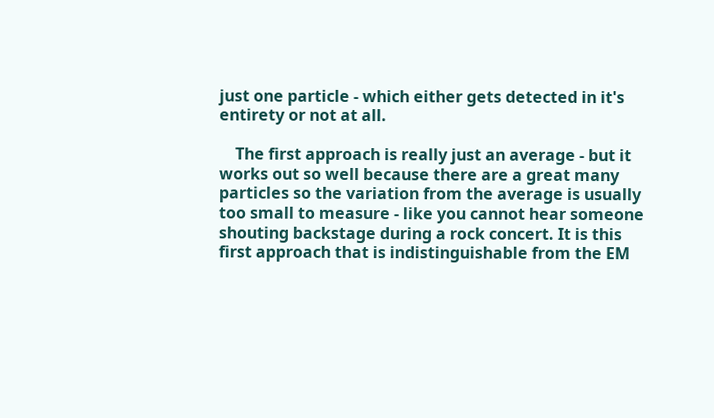just one particle - which either gets detected in it's entirety or not at all.

    The first approach is really just an average - but it works out so well because there are a great many particles so the variation from the average is usually too small to measure - like you cannot hear someone shouting backstage during a rock concert. It is this first approach that is indistinguishable from the EM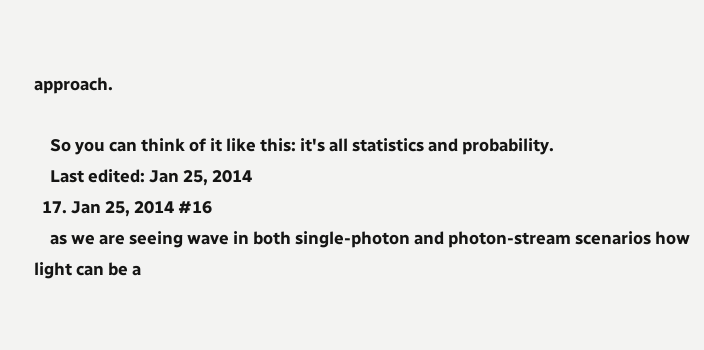approach.

    So you can think of it like this: it's all statistics and probability.
    Last edited: Jan 25, 2014
  17. Jan 25, 2014 #16
    as we are seeing wave in both single-photon and photon-stream scenarios how light can be a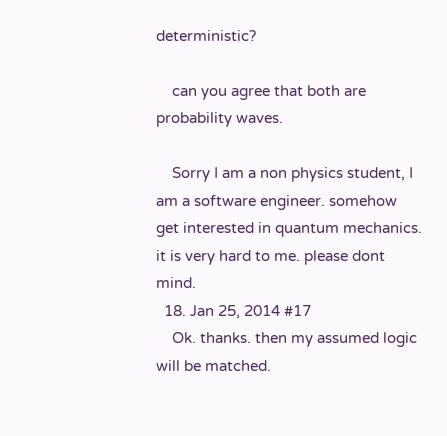deterministic?

    can you agree that both are probability waves.

    Sorry I am a non physics student, I am a software engineer. somehow get interested in quantum mechanics. it is very hard to me. please dont mind.
  18. Jan 25, 2014 #17
    Ok. thanks. then my assumed logic will be matched.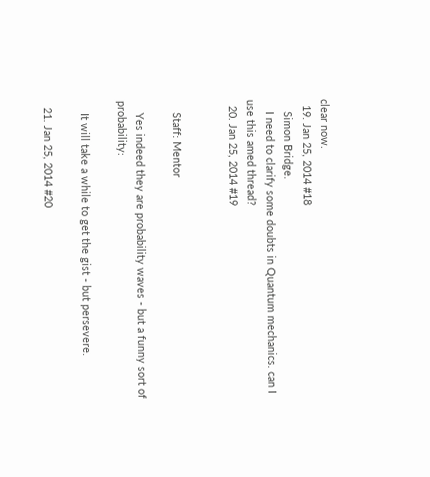clear now.
  19. Jan 25, 2014 #18
    Simon Bridge.
    I need to clarify some doubts in Quantum mechanics. can I use this amed thread?
  20. Jan 25, 2014 #19


    Staff: Mentor

    Yes indeed they are probability waves - but a funny sort of probability:

    It will take a while to get the gist - but persevere.

  21. Jan 25, 2014 #20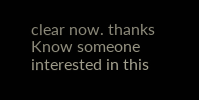clear now. thanks
Know someone interested in this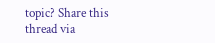topic? Share this thread via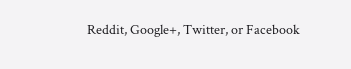Reddit, Google+, Twitter, or Facebook